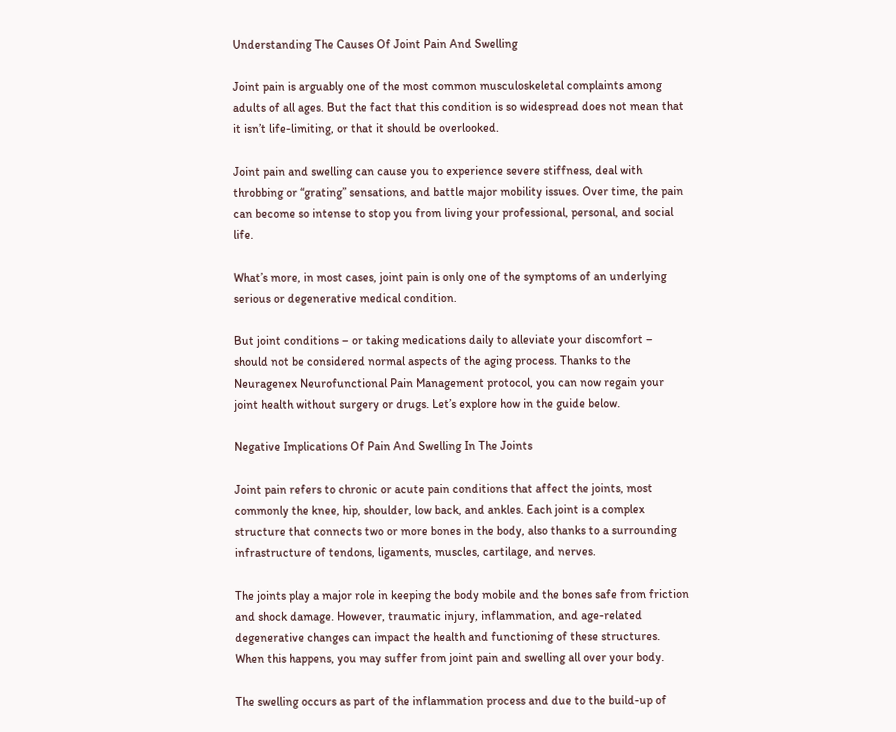Understanding The Causes Of Joint Pain And Swelling

Joint pain is arguably one of the most common musculoskeletal complaints among adults of all ages. But the fact that this condition is so widespread does not mean that it isn’t life-limiting, or that it should be overlooked.

Joint pain and swelling can cause you to experience severe stiffness, deal with throbbing or “grating” sensations, and battle major mobility issues. Over time, the pain can become so intense to stop you from living your professional, personal, and social life.

What’s more, in most cases, joint pain is only one of the symptoms of an underlying serious or degenerative medical condition.

But joint conditions – or taking medications daily to alleviate your discomfort – should not be considered normal aspects of the aging process. Thanks to the Neuragenex Neurofunctional Pain Management protocol, you can now regain your joint health without surgery or drugs. Let’s explore how in the guide below.

Negative Implications Of Pain And Swelling In The Joints

Joint pain refers to chronic or acute pain conditions that affect the joints, most commonly the knee, hip, shoulder, low back, and ankles. Each joint is a complex structure that connects two or more bones in the body, also thanks to a surrounding infrastructure of tendons, ligaments, muscles, cartilage, and nerves.

The joints play a major role in keeping the body mobile and the bones safe from friction and shock damage. However, traumatic injury, inflammation, and age-related degenerative changes can impact the health and functioning of these structures. When this happens, you may suffer from joint pain and swelling all over your body.

The swelling occurs as part of the inflammation process and due to the build-up of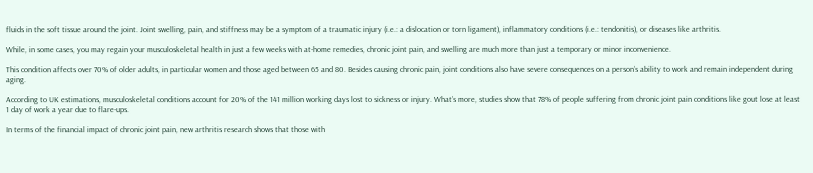fluids in the soft tissue around the joint. Joint swelling, pain, and stiffness may be a symptom of a traumatic injury (i.e.: a dislocation or torn ligament), inflammatory conditions (i.e.: tendonitis), or diseases like arthritis.

While, in some cases, you may regain your musculoskeletal health in just a few weeks with at-home remedies, chronic joint pain, and swelling are much more than just a temporary or minor inconvenience.

This condition affects over 70% of older adults, in particular women and those aged between 65 and 80. Besides causing chronic pain, joint conditions also have severe consequences on a person’s ability to work and remain independent during aging.

According to UK estimations, musculoskeletal conditions account for 20% of the 141 million working days lost to sickness or injury. What’s more, studies show that 78% of people suffering from chronic joint pain conditions like gout lose at least 1 day of work a year due to flare-ups.

In terms of the financial impact of chronic joint pain, new arthritis research shows that those with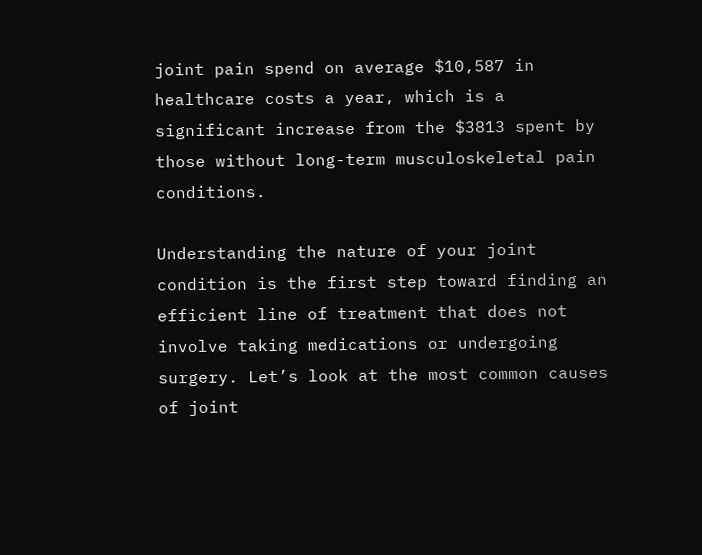joint pain spend on average $10,587 in healthcare costs a year, which is a significant increase from the $3813 spent by those without long-term musculoskeletal pain conditions.

Understanding the nature of your joint condition is the first step toward finding an efficient line of treatment that does not involve taking medications or undergoing surgery. Let’s look at the most common causes of joint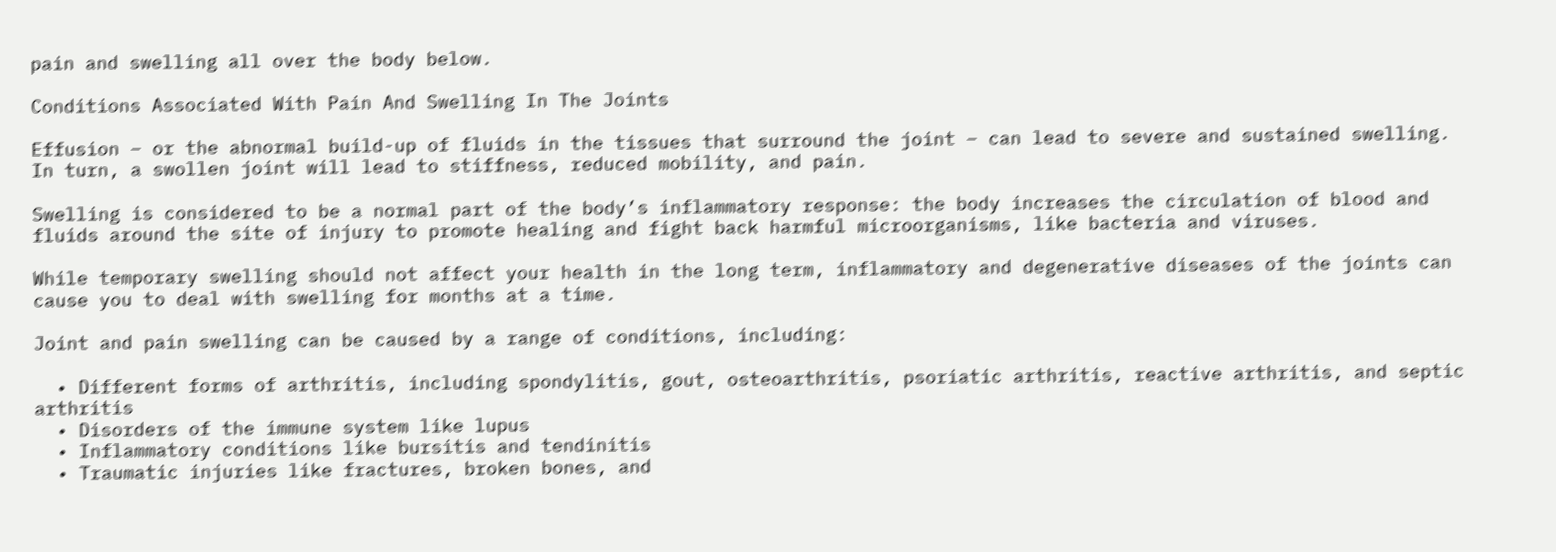pain and swelling all over the body below.

Conditions Associated With Pain And Swelling In The Joints

Effusion – or the abnormal build-up of fluids in the tissues that surround the joint – can lead to severe and sustained swelling. In turn, a swollen joint will lead to stiffness, reduced mobility, and pain.

Swelling is considered to be a normal part of the body’s inflammatory response: the body increases the circulation of blood and fluids around the site of injury to promote healing and fight back harmful microorganisms, like bacteria and viruses.

While temporary swelling should not affect your health in the long term, inflammatory and degenerative diseases of the joints can cause you to deal with swelling for months at a time.

Joint and pain swelling can be caused by a range of conditions, including:

  • Different forms of arthritis, including spondylitis, gout, osteoarthritis, psoriatic arthritis, reactive arthritis, and septic arthritis
  • Disorders of the immune system like lupus
  • Inflammatory conditions like bursitis and tendinitis
  • Traumatic injuries like fractures, broken bones, and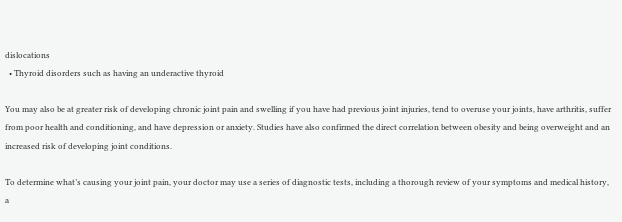dislocations
  • Thyroid disorders such as having an underactive thyroid

You may also be at greater risk of developing chronic joint pain and swelling if you have had previous joint injuries, tend to overuse your joints, have arthritis, suffer from poor health and conditioning, and have depression or anxiety. Studies have also confirmed the direct correlation between obesity and being overweight and an increased risk of developing joint conditions.

To determine what’s causing your joint pain, your doctor may use a series of diagnostic tests, including a thorough review of your symptoms and medical history, a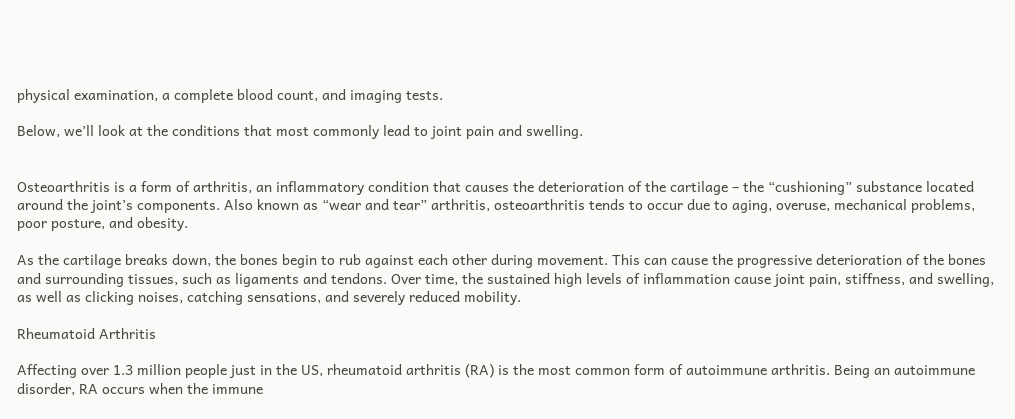physical examination, a complete blood count, and imaging tests.

Below, we’ll look at the conditions that most commonly lead to joint pain and swelling.


Osteoarthritis is a form of arthritis, an inflammatory condition that causes the deterioration of the cartilage – the “cushioning” substance located around the joint’s components. Also known as “wear and tear” arthritis, osteoarthritis tends to occur due to aging, overuse, mechanical problems, poor posture, and obesity.

As the cartilage breaks down, the bones begin to rub against each other during movement. This can cause the progressive deterioration of the bones and surrounding tissues, such as ligaments and tendons. Over time, the sustained high levels of inflammation cause joint pain, stiffness, and swelling, as well as clicking noises, catching sensations, and severely reduced mobility.

Rheumatoid Arthritis

Affecting over 1.3 million people just in the US, rheumatoid arthritis (RA) is the most common form of autoimmune arthritis. Being an autoimmune disorder, RA occurs when the immune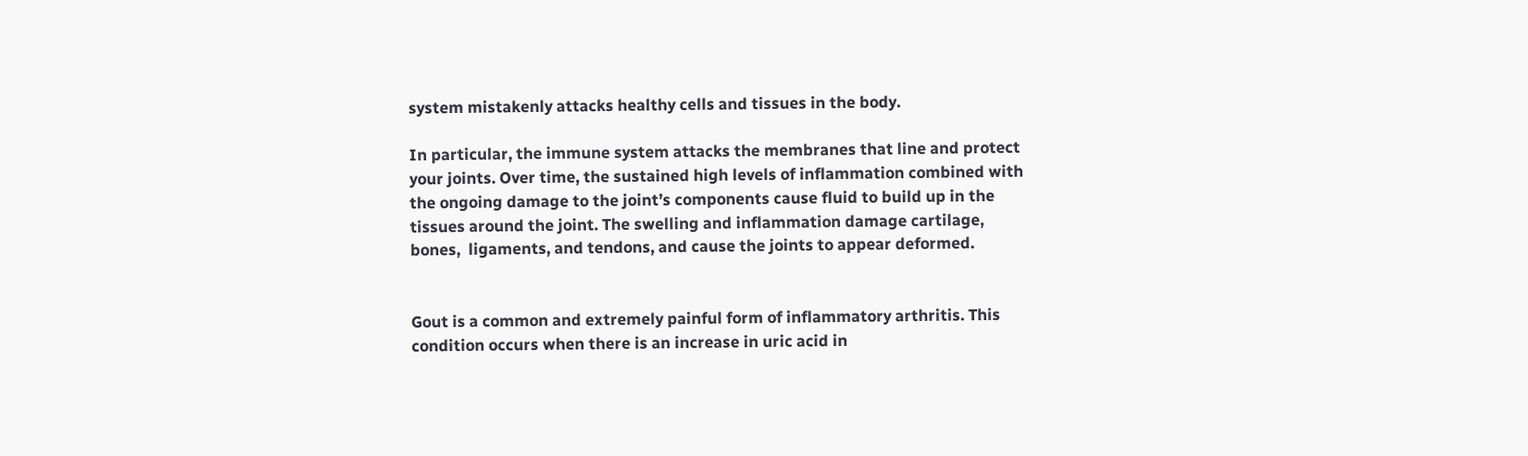system mistakenly attacks healthy cells and tissues in the body.

In particular, the immune system attacks the membranes that line and protect your joints. Over time, the sustained high levels of inflammation combined with the ongoing damage to the joint’s components cause fluid to build up in the tissues around the joint. The swelling and inflammation damage cartilage, bones,  ligaments, and tendons, and cause the joints to appear deformed.


Gout is a common and extremely painful form of inflammatory arthritis. This condition occurs when there is an increase in uric acid in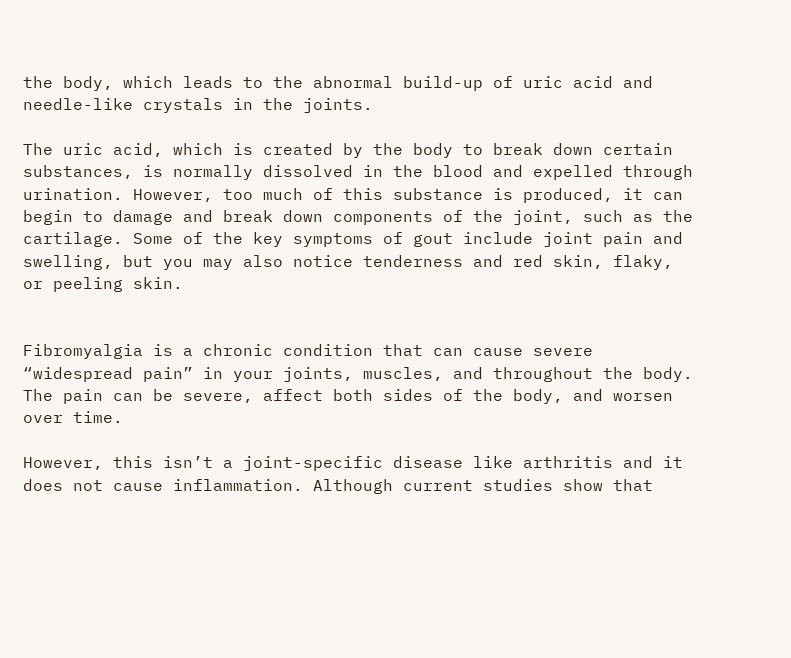the body, which leads to the abnormal build-up of uric acid and needle-like crystals in the joints.

The uric acid, which is created by the body to break down certain substances, is normally dissolved in the blood and expelled through urination. However, too much of this substance is produced, it can begin to damage and break down components of the joint, such as the cartilage. Some of the key symptoms of gout include joint pain and swelling, but you may also notice tenderness and red skin, flaky, or peeling skin.


Fibromyalgia is a chronic condition that can cause severe “widespread pain” in your joints, muscles, and throughout the body. The pain can be severe, affect both sides of the body, and worsen over time.

However, this isn’t a joint-specific disease like arthritis and it does not cause inflammation. Although current studies show that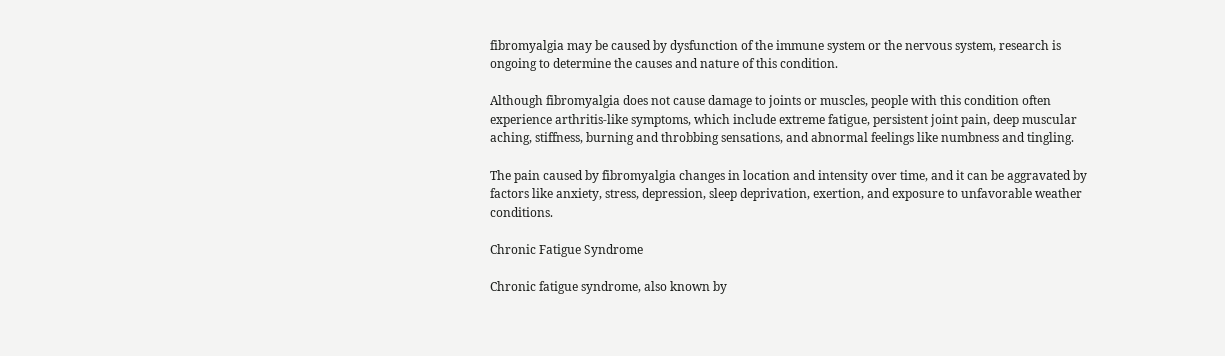fibromyalgia may be caused by dysfunction of the immune system or the nervous system, research is ongoing to determine the causes and nature of this condition.

Although fibromyalgia does not cause damage to joints or muscles, people with this condition often experience arthritis-like symptoms, which include extreme fatigue, persistent joint pain, deep muscular aching, stiffness, burning and throbbing sensations, and abnormal feelings like numbness and tingling.

The pain caused by fibromyalgia changes in location and intensity over time, and it can be aggravated by factors like anxiety, stress, depression, sleep deprivation, exertion, and exposure to unfavorable weather conditions.

Chronic Fatigue Syndrome

Chronic fatigue syndrome, also known by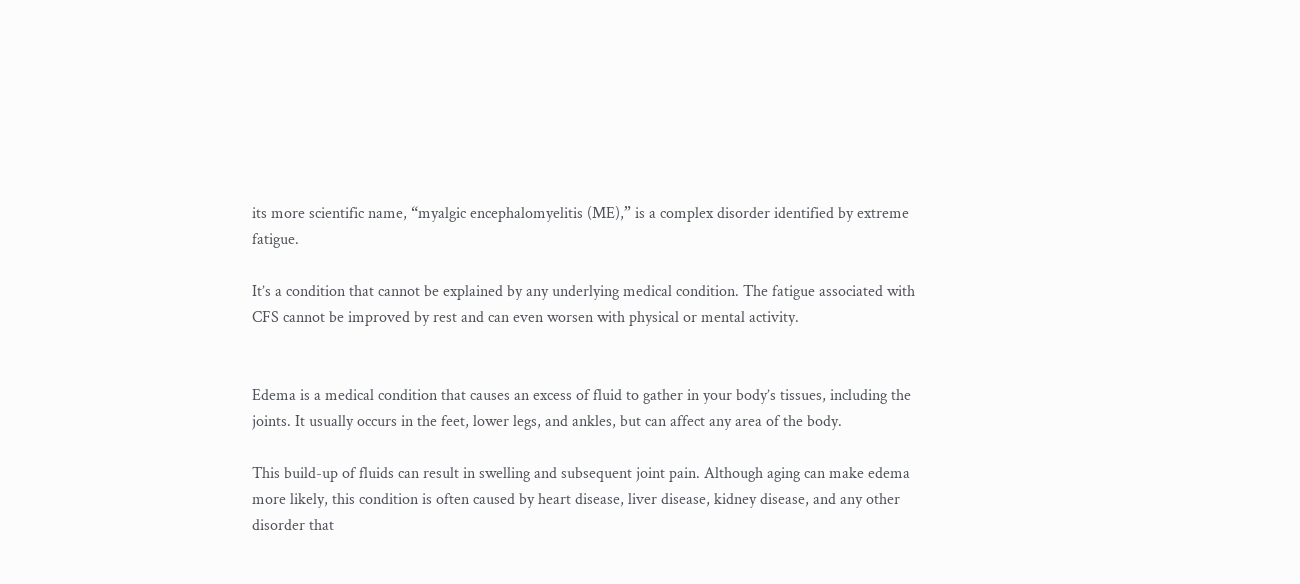its more scientific name, “myalgic encephalomyelitis (ME),” is a complex disorder identified by extreme fatigue.

It’s a condition that cannot be explained by any underlying medical condition. The fatigue associated with CFS cannot be improved by rest and can even worsen with physical or mental activity.


Edema is a medical condition that causes an excess of fluid to gather in your body’s tissues, including the joints. It usually occurs in the feet, lower legs, and ankles, but can affect any area of the body.

This build-up of fluids can result in swelling and subsequent joint pain. Although aging can make edema more likely, this condition is often caused by heart disease, liver disease, kidney disease, and any other disorder that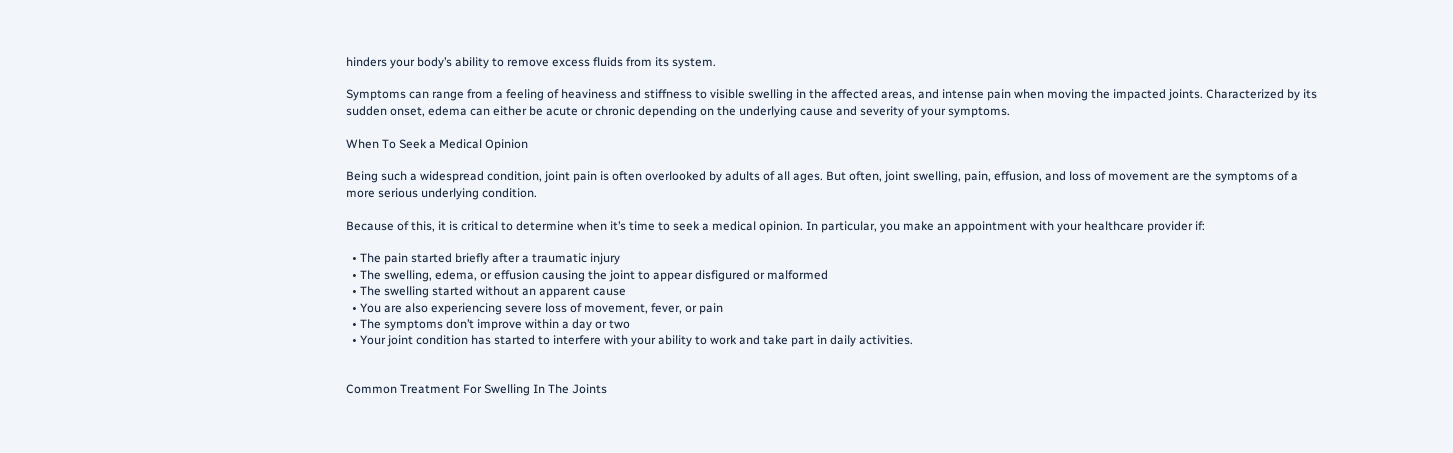hinders your body’s ability to remove excess fluids from its system.

Symptoms can range from a feeling of heaviness and stiffness to visible swelling in the affected areas, and intense pain when moving the impacted joints. Characterized by its sudden onset, edema can either be acute or chronic depending on the underlying cause and severity of your symptoms.

When To Seek a Medical Opinion

Being such a widespread condition, joint pain is often overlooked by adults of all ages. But often, joint swelling, pain, effusion, and loss of movement are the symptoms of a more serious underlying condition.

Because of this, it is critical to determine when it’s time to seek a medical opinion. In particular, you make an appointment with your healthcare provider if:

  • The pain started briefly after a traumatic injury
  • The swelling, edema, or effusion causing the joint to appear disfigured or malformed
  • The swelling started without an apparent cause
  • You are also experiencing severe loss of movement, fever, or pain
  • The symptoms don’t improve within a day or two
  • Your joint condition has started to interfere with your ability to work and take part in daily activities.


Common Treatment For Swelling In The Joints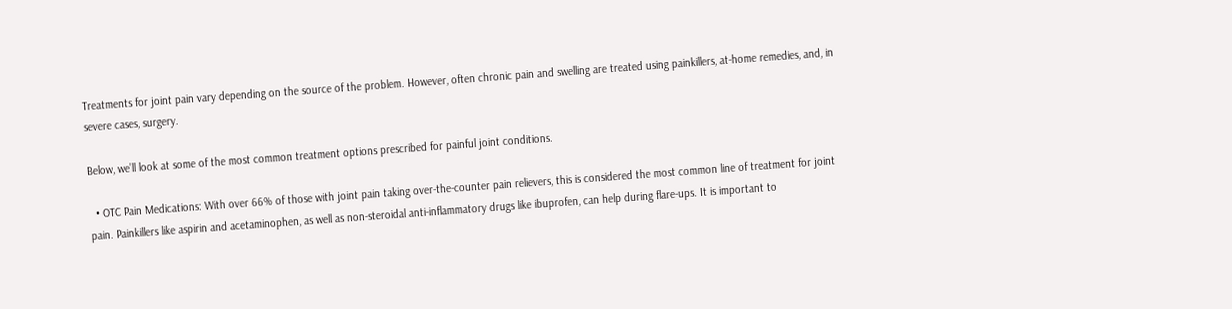Treatments for joint pain vary depending on the source of the problem. However, often chronic pain and swelling are treated using painkillers, at-home remedies, and, in severe cases, surgery.

Below, we’ll look at some of the most common treatment options prescribed for painful joint conditions.

  • OTC Pain Medications: With over 66% of those with joint pain taking over-the-counter pain relievers, this is considered the most common line of treatment for joint pain. Painkillers like aspirin and acetaminophen, as well as non-steroidal anti-inflammatory drugs like ibuprofen, can help during flare-ups. It is important to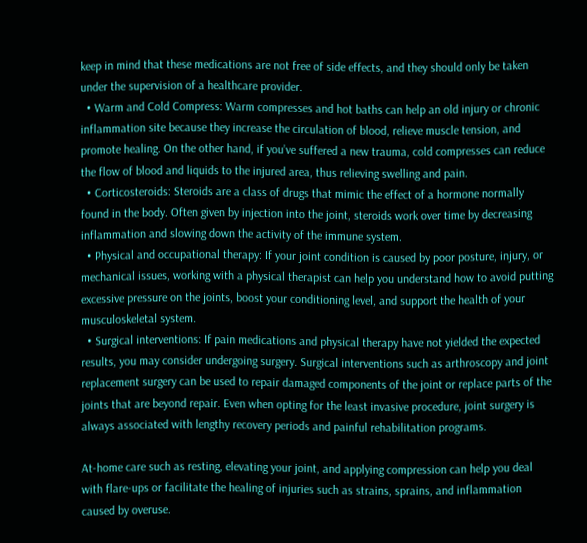keep in mind that these medications are not free of side effects, and they should only be taken under the supervision of a healthcare provider.
  • Warm and Cold Compress: Warm compresses and hot baths can help an old injury or chronic inflammation site because they increase the circulation of blood, relieve muscle tension, and promote healing. On the other hand, if you’ve suffered a new trauma, cold compresses can reduce the flow of blood and liquids to the injured area, thus relieving swelling and pain.
  • Corticosteroids: Steroids are a class of drugs that mimic the effect of a hormone normally found in the body. Often given by injection into the joint, steroids work over time by decreasing inflammation and slowing down the activity of the immune system.
  • Physical and occupational therapy: If your joint condition is caused by poor posture, injury, or mechanical issues, working with a physical therapist can help you understand how to avoid putting excessive pressure on the joints, boost your conditioning level, and support the health of your musculoskeletal system.
  • Surgical interventions: If pain medications and physical therapy have not yielded the expected results, you may consider undergoing surgery. Surgical interventions such as arthroscopy and joint replacement surgery can be used to repair damaged components of the joint or replace parts of the joints that are beyond repair. Even when opting for the least invasive procedure, joint surgery is always associated with lengthy recovery periods and painful rehabilitation programs.

At-home care such as resting, elevating your joint, and applying compression can help you deal with flare-ups or facilitate the healing of injuries such as strains, sprains, and inflammation caused by overuse.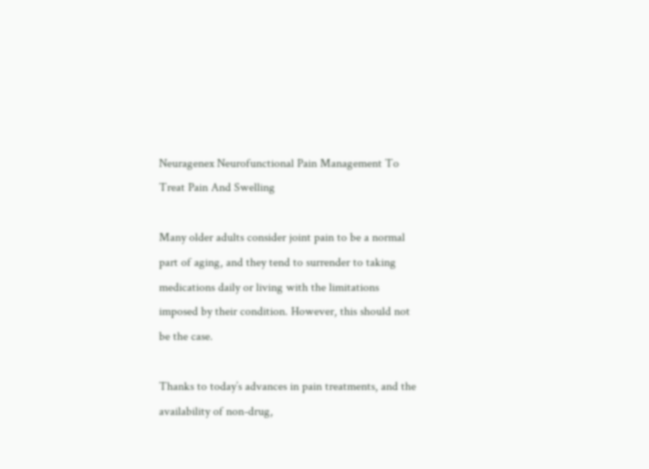Neuragenex Neurofunctional Pain Management To Treat Pain And Swelling

Many older adults consider joint pain to be a normal part of aging, and they tend to surrender to taking medications daily or living with the limitations imposed by their condition. However, this should not be the case.

Thanks to today’s advances in pain treatments, and the availability of non-drug,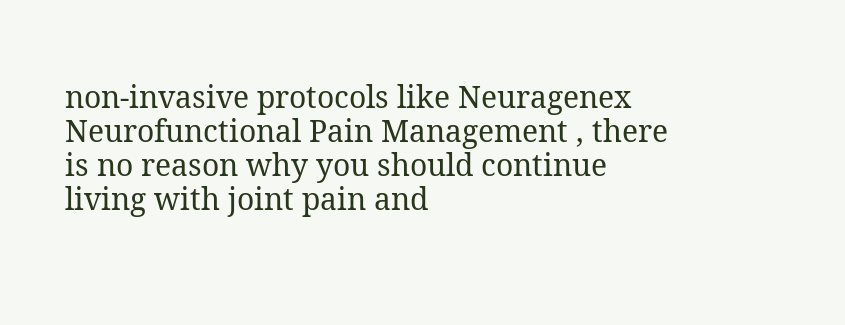non-invasive protocols like Neuragenex Neurofunctional Pain Management , there is no reason why you should continue living with joint pain and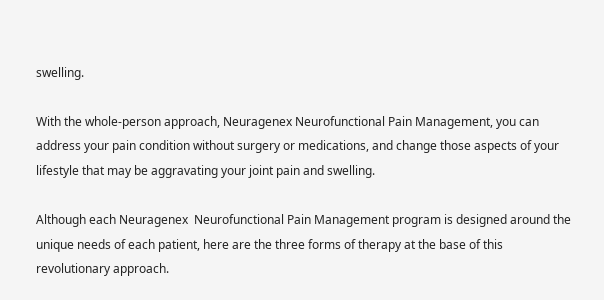swelling.

With the whole-person approach, Neuragenex Neurofunctional Pain Management, you can address your pain condition without surgery or medications, and change those aspects of your lifestyle that may be aggravating your joint pain and swelling.

Although each Neuragenex  Neurofunctional Pain Management program is designed around the unique needs of each patient, here are the three forms of therapy at the base of this revolutionary approach.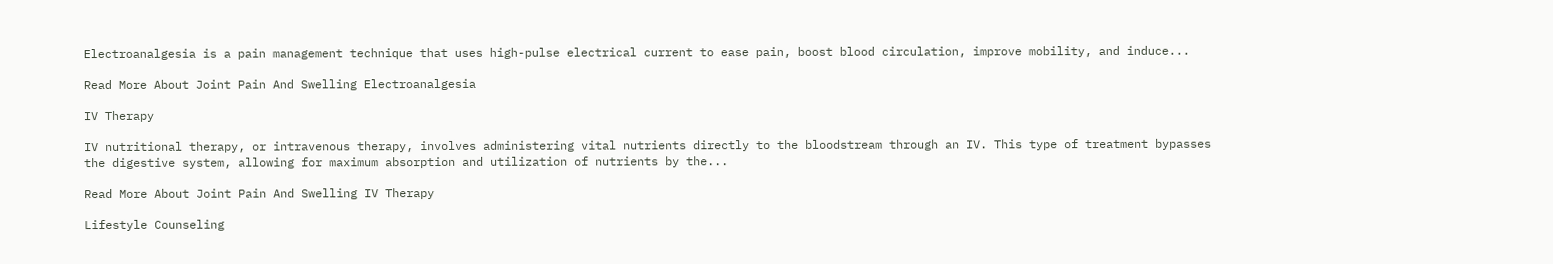Electroanalgesia is a pain management technique that uses high-pulse electrical current to ease pain, boost blood circulation, improve mobility, and induce...

Read More About Joint Pain And Swelling Electroanalgesia

IV Therapy

IV nutritional therapy, or intravenous therapy, involves administering vital nutrients directly to the bloodstream through an IV. This type of treatment bypasses the digestive system, allowing for maximum absorption and utilization of nutrients by the...

Read More About Joint Pain And Swelling IV Therapy

Lifestyle Counseling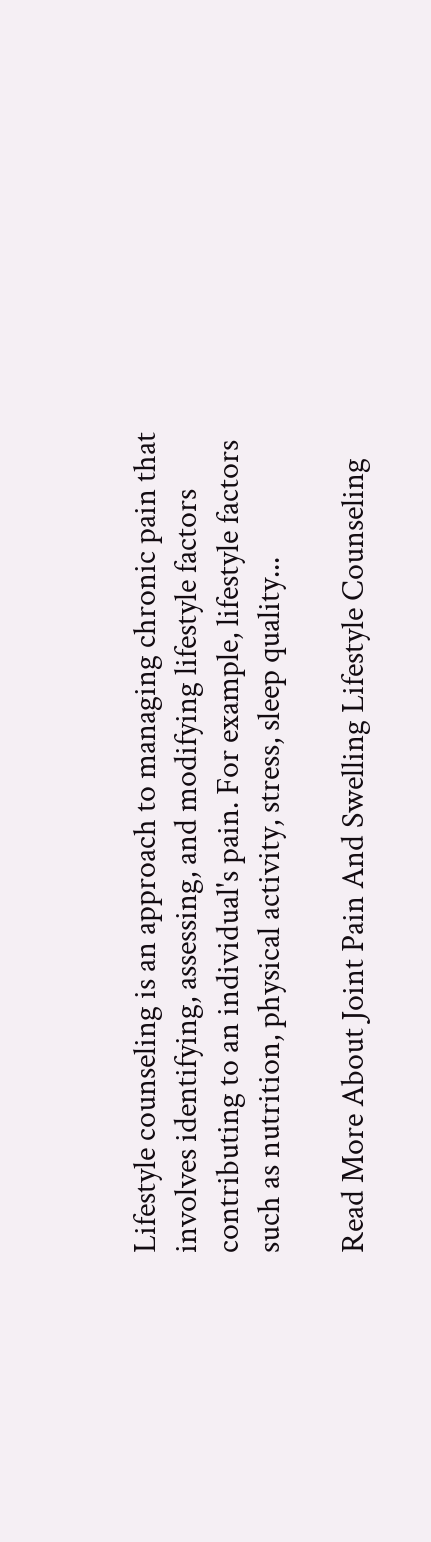Lifestyle counseling is an approach to managing chronic pain that involves identifying, assessing, and modifying lifestyle factors contributing to an individual's pain. For example, lifestyle factors such as nutrition, physical activity, stress, sleep quality...

Read More About Joint Pain And Swelling Lifestyle Counseling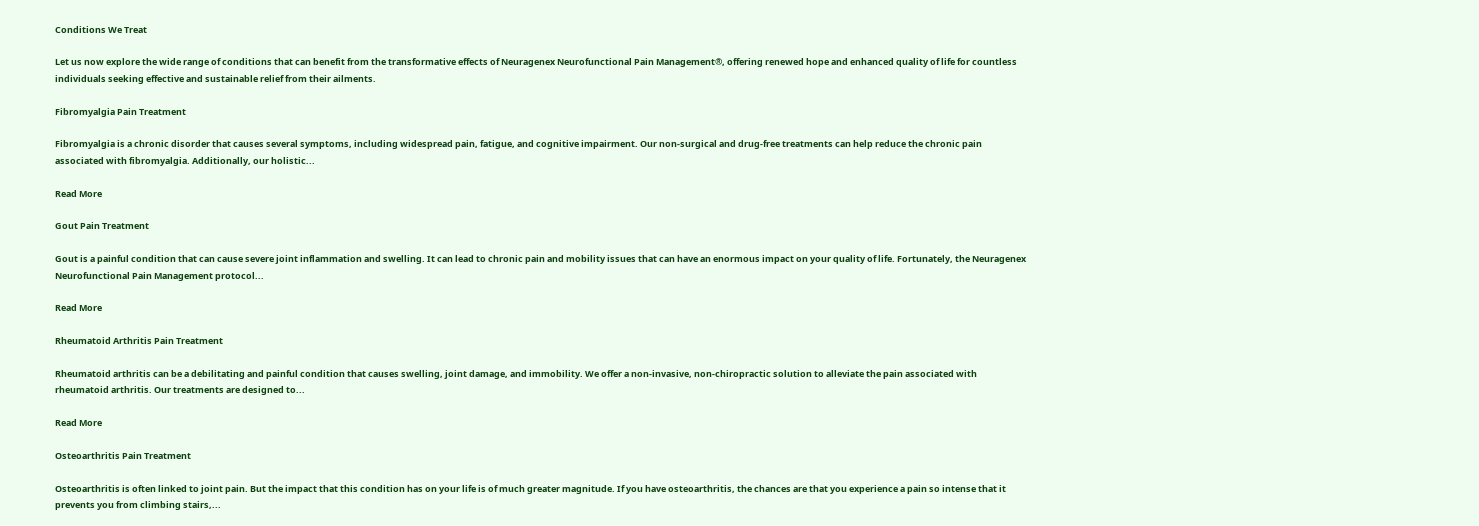Conditions We Treat

Let us now explore the wide range of conditions that can benefit from the transformative effects of Neuragenex Neurofunctional Pain Management®, offering renewed hope and enhanced quality of life for countless individuals seeking effective and sustainable relief from their ailments.

Fibromyalgia Pain Treatment

Fibromyalgia is a chronic disorder that causes several symptoms, including widespread pain, fatigue, and cognitive impairment. Our non-surgical and drug-free treatments can help reduce the chronic pain associated with fibromyalgia. Additionally, our holistic...

Read More

Gout Pain Treatment

Gout is a painful condition that can cause severe joint inflammation and swelling. It can lead to chronic pain and mobility issues that can have an enormous impact on your quality of life. Fortunately, the Neuragenex Neurofunctional Pain Management protocol...

Read More

Rheumatoid Arthritis Pain Treatment

Rheumatoid arthritis can be a debilitating and painful condition that causes swelling, joint damage, and immobility. We offer a non-invasive, non-chiropractic solution to alleviate the pain associated with rheumatoid arthritis. Our treatments are designed to...

Read More

Osteoarthritis Pain Treatment

Osteoarthritis is often linked to joint pain. But the impact that this condition has on your life is of much greater magnitude. If you have osteoarthritis, the chances are that you experience a pain so intense that it prevents you from climbing stairs,...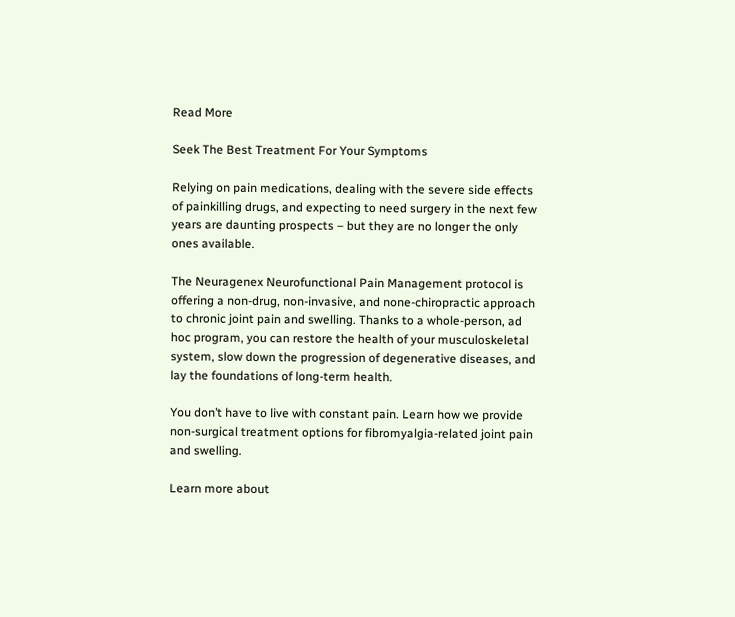Read More

Seek The Best Treatment For Your Symptoms

Relying on pain medications, dealing with the severe side effects of painkilling drugs, and expecting to need surgery in the next few years are daunting prospects – but they are no longer the only ones available.

The Neuragenex Neurofunctional Pain Management protocol is offering a non-drug, non-invasive, and none-chiropractic approach to chronic joint pain and swelling. Thanks to a whole-person, ad hoc program, you can restore the health of your musculoskeletal system, slow down the progression of degenerative diseases, and lay the foundations of long-term health.

You don’t have to live with constant pain. Learn how we provide non-surgical treatment options for fibromyalgia-related joint pain and swelling.

Learn more about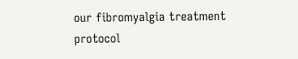our fibromyalgia treatment protocol